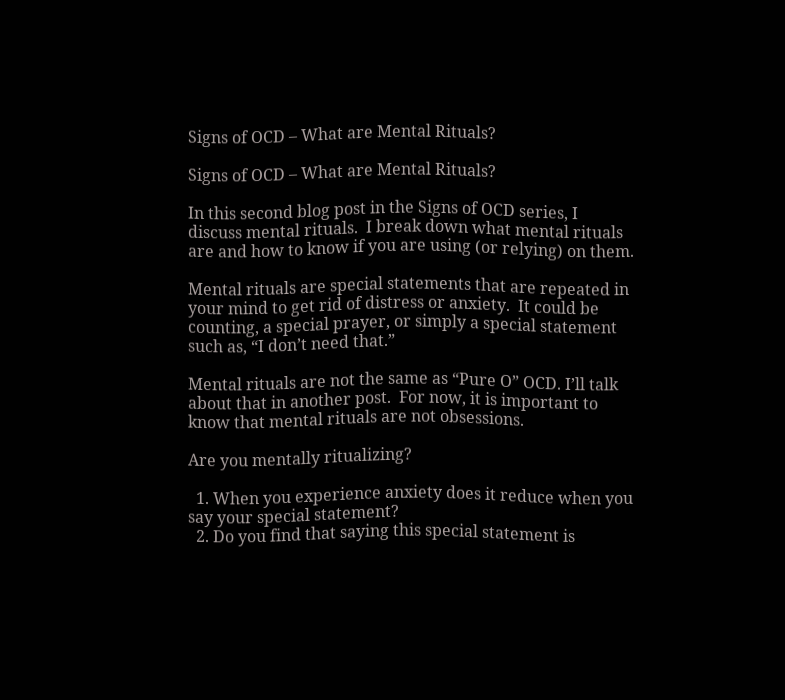Signs of OCD – What are Mental Rituals?

Signs of OCD – What are Mental Rituals?

In this second blog post in the Signs of OCD series, I discuss mental rituals.  I break down what mental rituals are and how to know if you are using (or relying) on them.

Mental rituals are special statements that are repeated in your mind to get rid of distress or anxiety.  It could be counting, a special prayer, or simply a special statement such as, “I don’t need that.”

Mental rituals are not the same as “Pure O” OCD. I’ll talk about that in another post.  For now, it is important to know that mental rituals are not obsessions.

Are you mentally ritualizing?

  1. When you experience anxiety does it reduce when you say your special statement?
  2. Do you find that saying this special statement is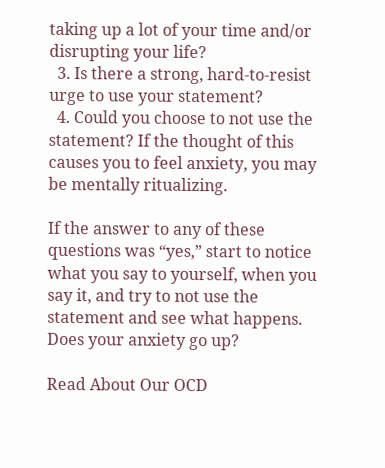taking up a lot of your time and/or disrupting your life?
  3. Is there a strong, hard-to-resist urge to use your statement?
  4. Could you choose to not use the statement? If the thought of this causes you to feel anxiety, you may be mentally ritualizing.

If the answer to any of these questions was “yes,” start to notice what you say to yourself, when you say it, and try to not use the statement and see what happens.  Does your anxiety go up?

Read About Our OCD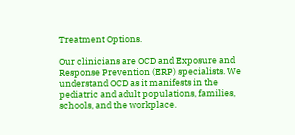Treatment Options.

Our clinicians are OCD and Exposure and Response Prevention (ERP) specialists. We understand OCD as it manifests in the pediatric and adult populations, families, schools, and the workplace.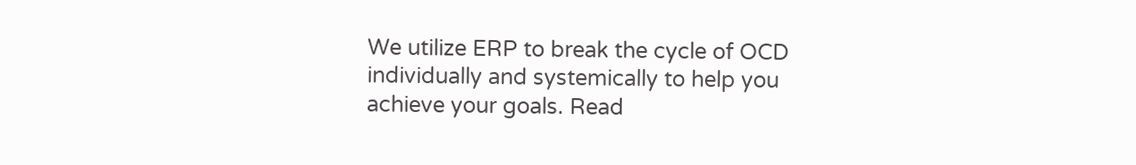We utilize ERP to break the cycle of OCD individually and systemically to help you achieve your goals. Read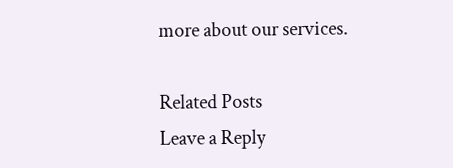more about our services.

Related Posts
Leave a Reply